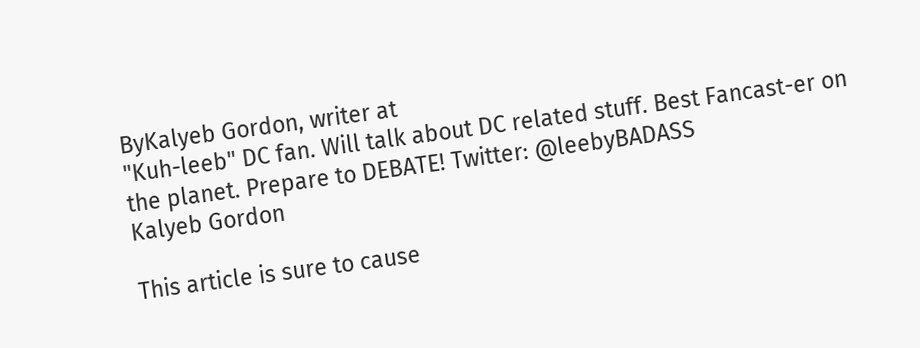ByKalyeb Gordon, writer at
"Kuh-leeb" DC fan. Will talk about DC related stuff. Best Fancast-er on the planet. Prepare to DEBATE! Twitter: @leebyBADASS
Kalyeb Gordon

This article is sure to cause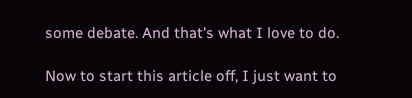some debate. And that's what I love to do.

Now to start this article off, I just want to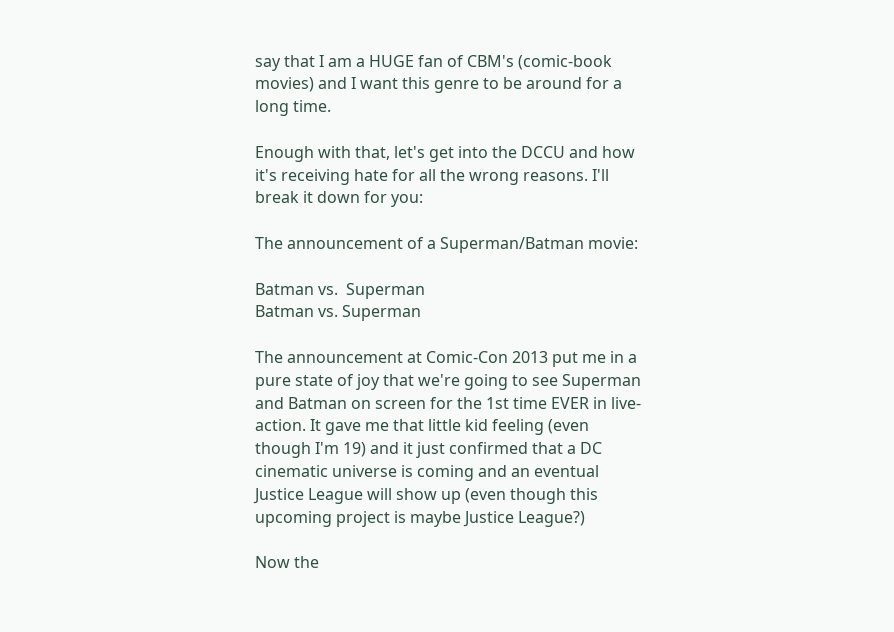say that I am a HUGE fan of CBM's (comic-book movies) and I want this genre to be around for a long time.

Enough with that, let's get into the DCCU and how it's receiving hate for all the wrong reasons. I'll break it down for you:

The announcement of a Superman/Batman movie:

Batman vs.  Superman
Batman vs. Superman

The announcement at Comic-Con 2013 put me in a pure state of joy that we're going to see Superman and Batman on screen for the 1st time EVER in live-action. It gave me that little kid feeling (even though I'm 19) and it just confirmed that a DC cinematic universe is coming and an eventual Justice League will show up (even though this upcoming project is maybe Justice League?)

Now the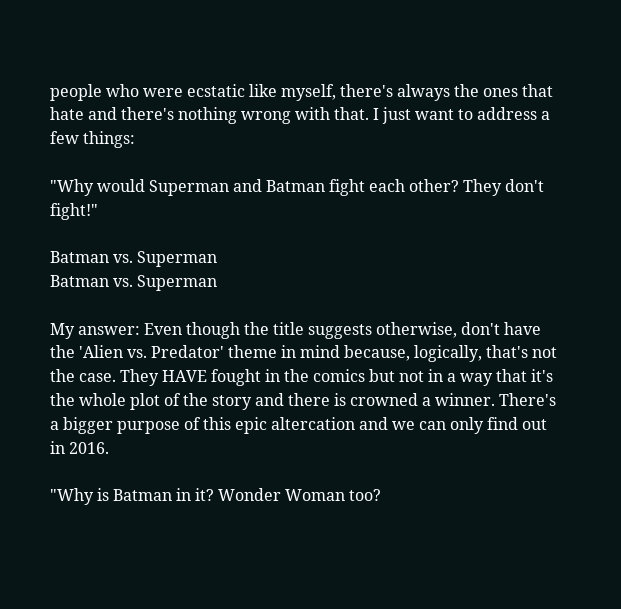people who were ecstatic like myself, there's always the ones that hate and there's nothing wrong with that. I just want to address a few things:

"Why would Superman and Batman fight each other? They don't fight!"

Batman vs. Superman
Batman vs. Superman

My answer: Even though the title suggests otherwise, don't have the 'Alien vs. Predator' theme in mind because, logically, that's not the case. They HAVE fought in the comics but not in a way that it's the whole plot of the story and there is crowned a winner. There's a bigger purpose of this epic altercation and we can only find out in 2016.

"Why is Batman in it? Wonder Woman too?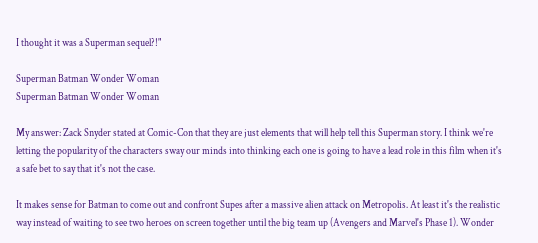I thought it was a Superman sequel?!"

Superman Batman Wonder Woman
Superman Batman Wonder Woman

My answer: Zack Snyder stated at Comic-Con that they are just elements that will help tell this Superman story. I think we're letting the popularity of the characters sway our minds into thinking each one is going to have a lead role in this film when it's a safe bet to say that it's not the case.

It makes sense for Batman to come out and confront Supes after a massive alien attack on Metropolis. At least it's the realistic way instead of waiting to see two heroes on screen together until the big team up (Avengers and Marvel's Phase 1). Wonder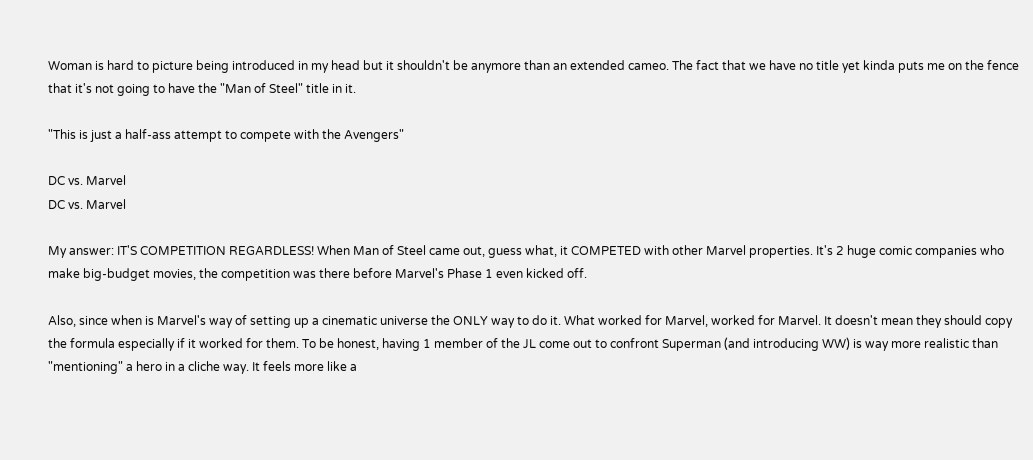Woman is hard to picture being introduced in my head but it shouldn't be anymore than an extended cameo. The fact that we have no title yet kinda puts me on the fence that it's not going to have the "Man of Steel" title in it.

"This is just a half-ass attempt to compete with the Avengers"

DC vs. Marvel
DC vs. Marvel

My answer: IT'S COMPETITION REGARDLESS! When Man of Steel came out, guess what, it COMPETED with other Marvel properties. It's 2 huge comic companies who make big-budget movies, the competition was there before Marvel's Phase 1 even kicked off.

Also, since when is Marvel's way of setting up a cinematic universe the ONLY way to do it. What worked for Marvel, worked for Marvel. It doesn't mean they should copy the formula especially if it worked for them. To be honest, having 1 member of the JL come out to confront Superman (and introducing WW) is way more realistic than "mentioning" a hero in a cliche way. It feels more like a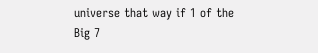universe that way if 1 of the Big 7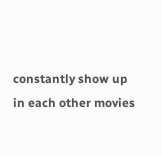constantly show up in each other movies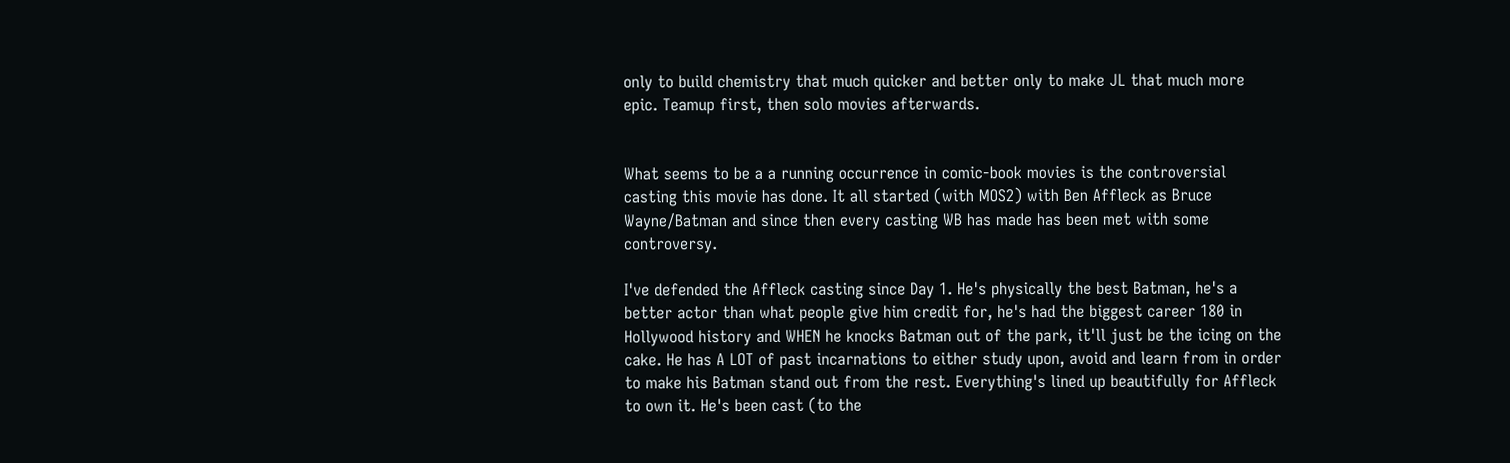only to build chemistry that much quicker and better only to make JL that much more epic. Teamup first, then solo movies afterwards.


What seems to be a a running occurrence in comic-book movies is the controversial casting this movie has done. It all started (with MOS2) with Ben Affleck as Bruce Wayne/Batman and since then every casting WB has made has been met with some controversy.

I've defended the Affleck casting since Day 1. He's physically the best Batman, he's a better actor than what people give him credit for, he's had the biggest career 180 in Hollywood history and WHEN he knocks Batman out of the park, it'll just be the icing on the cake. He has A LOT of past incarnations to either study upon, avoid and learn from in order to make his Batman stand out from the rest. Everything's lined up beautifully for Affleck to own it. He's been cast (to the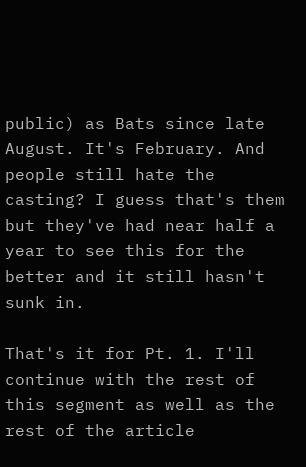public) as Bats since late August. It's February. And people still hate the casting? I guess that's them but they've had near half a year to see this for the better and it still hasn't sunk in.

That's it for Pt. 1. I'll continue with the rest of this segment as well as the rest of the article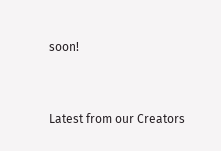soon!


Latest from our Creators